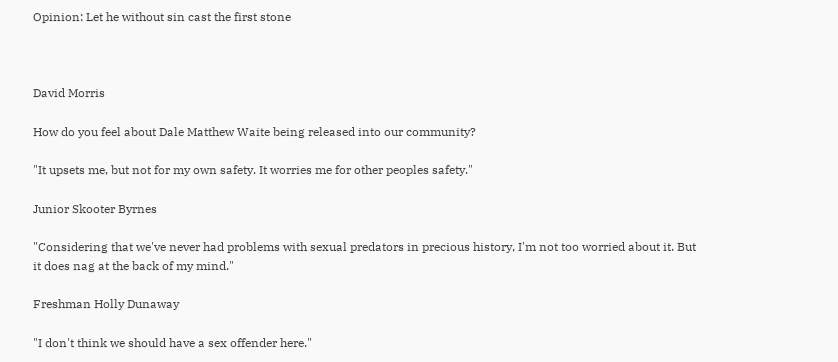Opinion: Let he without sin cast the first stone



David Morris

How do you feel about Dale Matthew Waite being released into our community?

"It upsets me, but not for my own safety. It worries me for other peoples safety."

Junior Skooter Byrnes

"Considering that we've never had problems with sexual predators in precious history, I'm not too worried about it. But it does nag at the back of my mind."

Freshman Holly Dunaway

"I don't think we should have a sex offender here."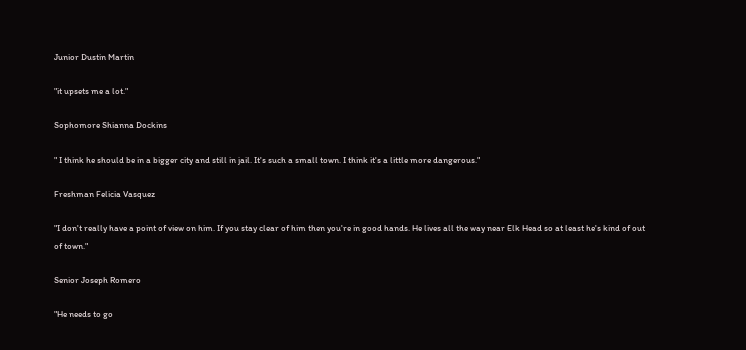Junior Dustin Martin

"it upsets me a lot."

Sophomore Shianna Dockins

" I think he should be in a bigger city and still in jail. It's such a small town. I think it's a little more dangerous."

Freshman Felicia Vasquez

"I don't really have a point of view on him. If you stay clear of him then you're in good hands. He lives all the way near Elk Head so at least he's kind of out of town."

Senior Joseph Romero

"He needs to go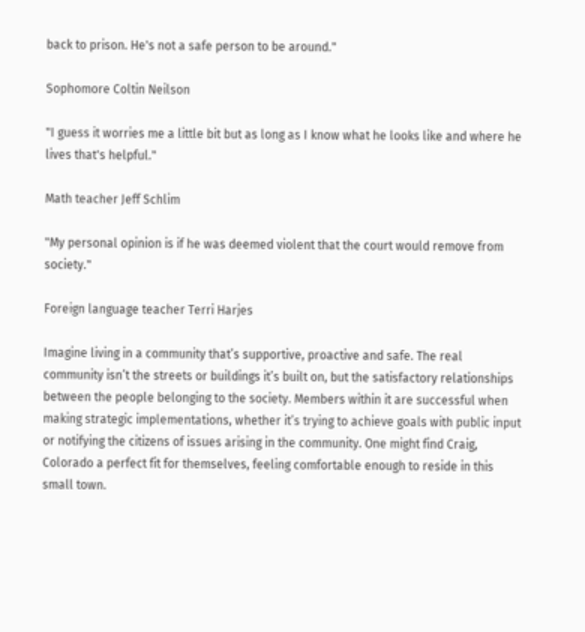back to prison. He's not a safe person to be around."

Sophomore Coltin Neilson

"I guess it worries me a little bit but as long as I know what he looks like and where he lives that's helpful."

Math teacher Jeff Schlim

"My personal opinion is if he was deemed violent that the court would remove from society."

Foreign language teacher Terri Harjes

Imagine living in a community that’s supportive, proactive and safe. The real community isn’t the streets or buildings it’s built on, but the satisfactory relationships between the people belonging to the society. Members within it are successful when making strategic implementations, whether it’s trying to achieve goals with public input or notifying the citizens of issues arising in the community. One might find Craig, Colorado a perfect fit for themselves, feeling comfortable enough to reside in this small town.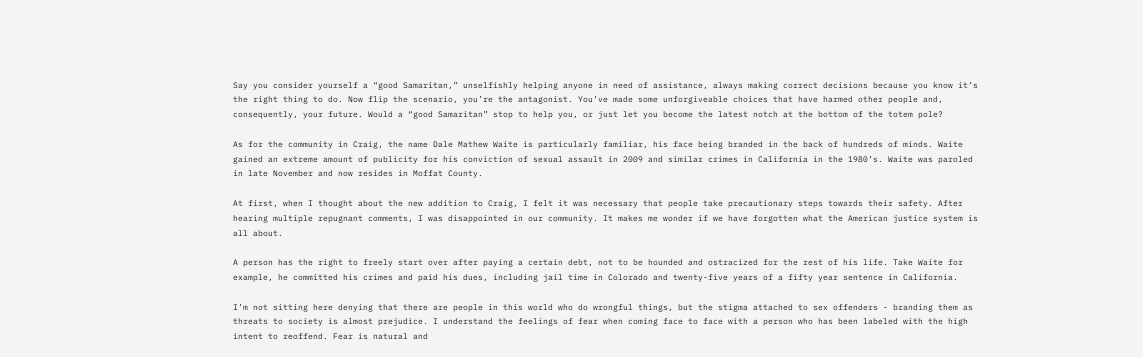Say you consider yourself a “good Samaritan,” unselfishly helping anyone in need of assistance, always making correct decisions because you know it’s the right thing to do. Now flip the scenario, you’re the antagonist. You’ve made some unforgiveable choices that have harmed other people and, consequently, your future. Would a “good Samaritan” stop to help you, or just let you become the latest notch at the bottom of the totem pole?

As for the community in Craig, the name Dale Mathew Waite is particularly familiar, his face being branded in the back of hundreds of minds. Waite gained an extreme amount of publicity for his conviction of sexual assault in 2009 and similar crimes in California in the 1980’s. Waite was paroled in late November and now resides in Moffat County.

At first, when I thought about the new addition to Craig, I felt it was necessary that people take precautionary steps towards their safety. After hearing multiple repugnant comments, I was disappointed in our community. It makes me wonder if we have forgotten what the American justice system is all about.

A person has the right to freely start over after paying a certain debt, not to be hounded and ostracized for the rest of his life. Take Waite for example, he committed his crimes and paid his dues, including jail time in Colorado and twenty-five years of a fifty year sentence in California.

I’m not sitting here denying that there are people in this world who do wrongful things, but the stigma attached to sex offenders - branding them as threats to society is almost prejudice. I understand the feelings of fear when coming face to face with a person who has been labeled with the high intent to reoffend. Fear is natural and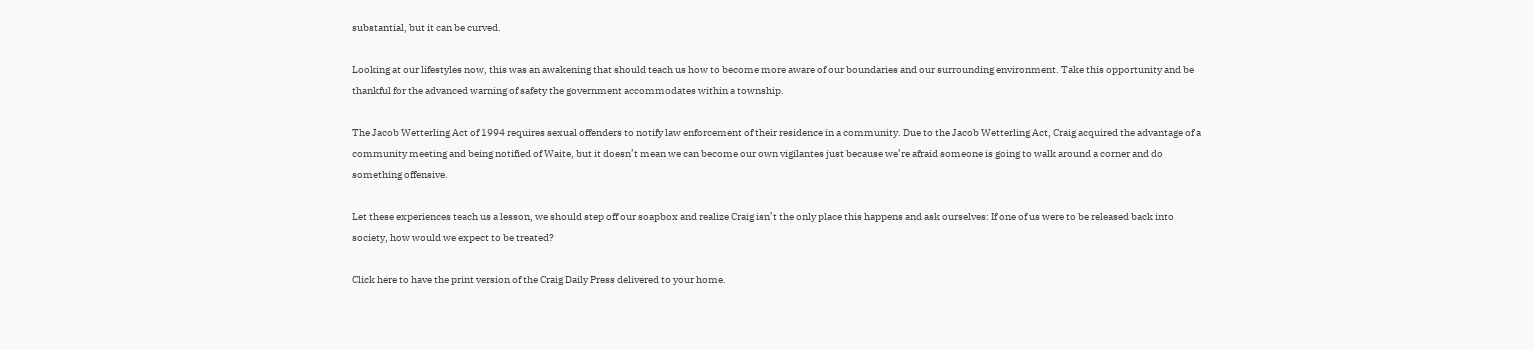substantial, but it can be curved.

Looking at our lifestyles now, this was an awakening that should teach us how to become more aware of our boundaries and our surrounding environment. Take this opportunity and be thankful for the advanced warning of safety the government accommodates within a township.

The Jacob Wetterling Act of 1994 requires sexual offenders to notify law enforcement of their residence in a community. Due to the Jacob Wetterling Act, Craig acquired the advantage of a community meeting and being notified of Waite, but it doesn’t mean we can become our own vigilantes just because we’re afraid someone is going to walk around a corner and do something offensive.

Let these experiences teach us a lesson, we should step off our soapbox and realize Craig isn’t the only place this happens and ask ourselves: If one of us were to be released back into society, how would we expect to be treated?

Click here to have the print version of the Craig Daily Press delivered to your home.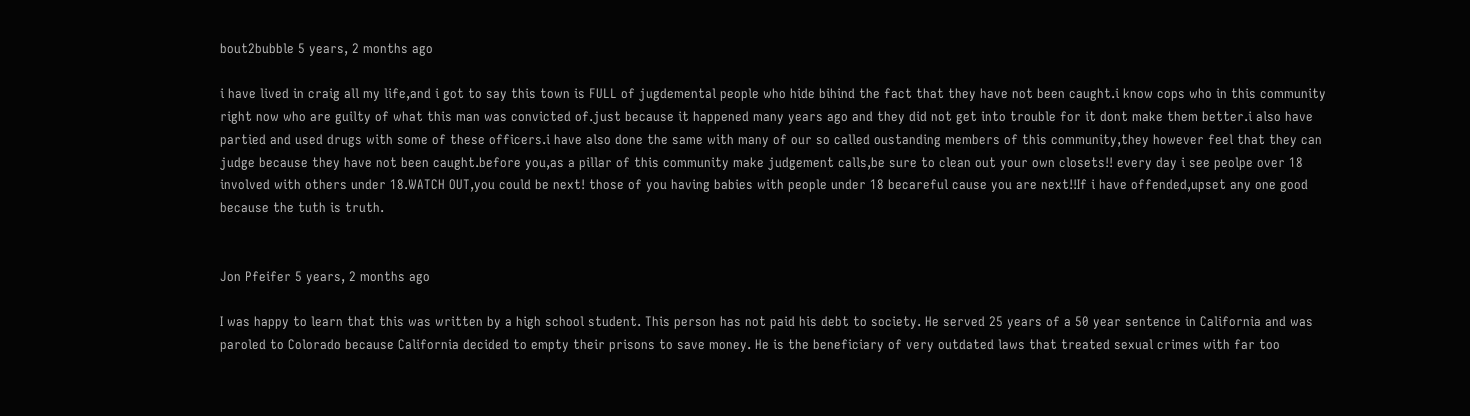bout2bubble 5 years, 2 months ago

i have lived in craig all my life,and i got to say this town is FULL of jugdemental people who hide bihind the fact that they have not been caught.i know cops who in this community right now who are guilty of what this man was convicted of.just because it happened many years ago and they did not get into trouble for it dont make them better.i also have partied and used drugs with some of these officers.i have also done the same with many of our so called oustanding members of this community,they however feel that they can judge because they have not been caught.before you,as a pillar of this community make judgement calls,be sure to clean out your own closets!! every day i see peolpe over 18 involved with others under 18.WATCH OUT,you could be next! those of you having babies with people under 18 becareful cause you are next!!If i have offended,upset any one good because the tuth is truth.


Jon Pfeifer 5 years, 2 months ago

I was happy to learn that this was written by a high school student. This person has not paid his debt to society. He served 25 years of a 50 year sentence in California and was paroled to Colorado because California decided to empty their prisons to save money. He is the beneficiary of very outdated laws that treated sexual crimes with far too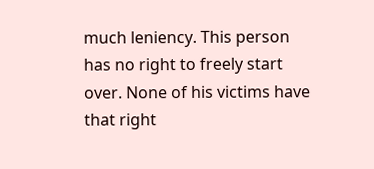much leniency. This person has no right to freely start over. None of his victims have that right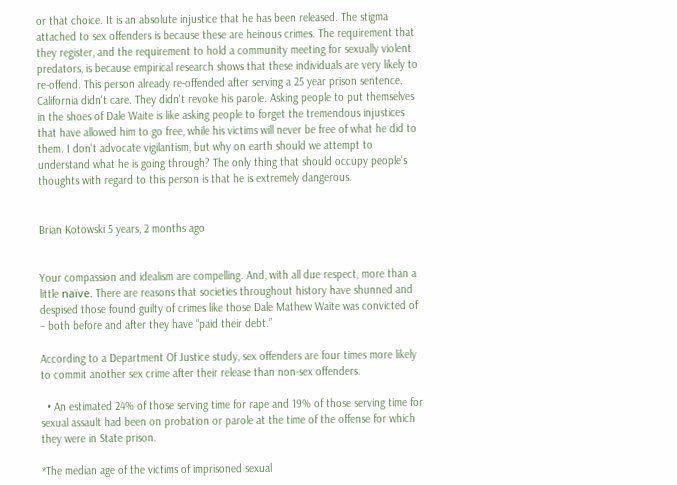or that choice. It is an absolute injustice that he has been released. The stigma attached to sex offenders is because these are heinous crimes. The requirement that they register, and the requirement to hold a community meeting for sexually violent predators, is because empirical research shows that these individuals are very likely to re-offend. This person already re-offended after serving a 25 year prison sentence. California didn't care. They didn't revoke his parole. Asking people to put themselves in the shoes of Dale Waite is like asking people to forget the tremendous injustices that have allowed him to go free, while his victims will never be free of what he did to them. I don't advocate vigilantism, but why on earth should we attempt to understand what he is going through? The only thing that should occupy people's thoughts with regard to this person is that he is extremely dangerous.


Brian Kotowski 5 years, 2 months ago


Your compassion and idealism are compelling. And, with all due respect, more than a little naïve. There are reasons that societies throughout history have shunned and despised those found guilty of crimes like those Dale Mathew Waite was convicted of – both before and after they have “paid their debt.”

According to a Department Of Justice study, sex offenders are four times more likely to commit another sex crime after their release than non-sex offenders.

  • An estimated 24% of those serving time for rape and 19% of those serving time for sexual assault had been on probation or parole at the time of the offense for which they were in State prison.

*The median age of the victims of imprisoned sexual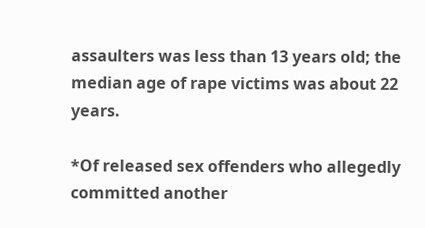assaulters was less than 13 years old; the median age of rape victims was about 22 years.

*Of released sex offenders who allegedly committed another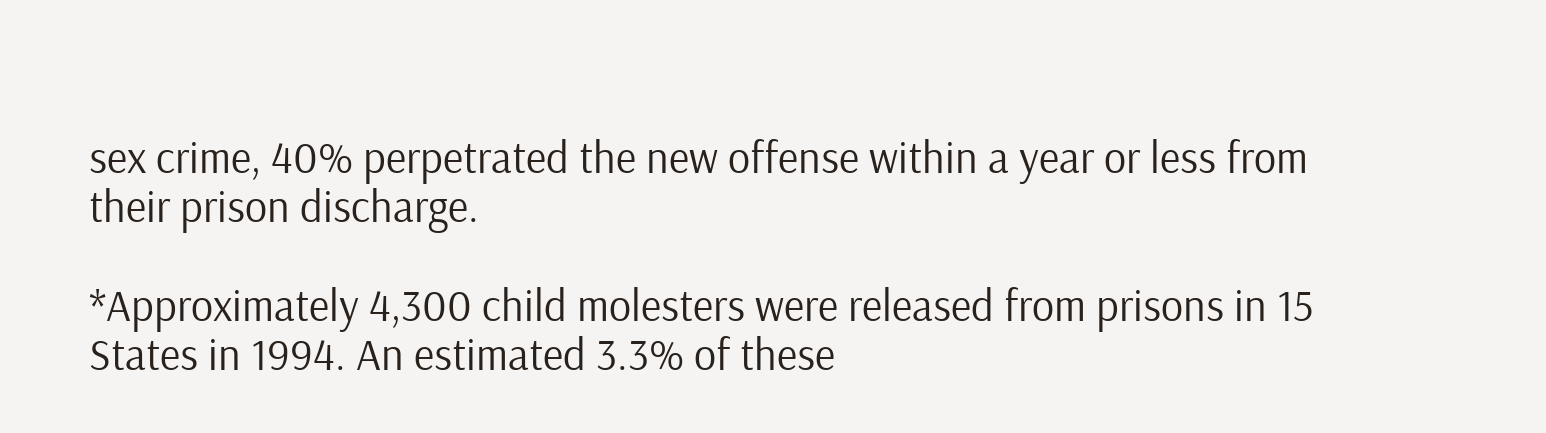sex crime, 40% perpetrated the new offense within a year or less from their prison discharge.

*Approximately 4,300 child molesters were released from prisons in 15 States in 1994. An estimated 3.3% of these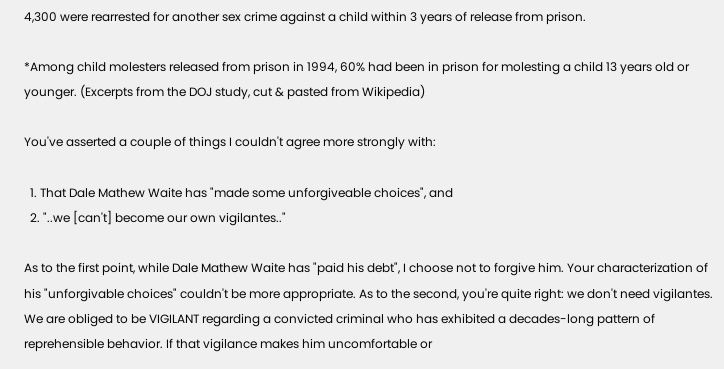4,300 were rearrested for another sex crime against a child within 3 years of release from prison.

*Among child molesters released from prison in 1994, 60% had been in prison for molesting a child 13 years old or younger. (Excerpts from the DOJ study, cut & pasted from Wikipedia)

You've asserted a couple of things I couldn't agree more strongly with:

  1. That Dale Mathew Waite has "made some unforgiveable choices", and
  2. "..we [can't] become our own vigilantes.."

As to the first point, while Dale Mathew Waite has "paid his debt", I choose not to forgive him. Your characterization of his "unforgivable choices" couldn't be more appropriate. As to the second, you're quite right: we don't need vigilantes. We are obliged to be VIGILANT regarding a convicted criminal who has exhibited a decades-long pattern of reprehensible behavior. If that vigilance makes him uncomfortable or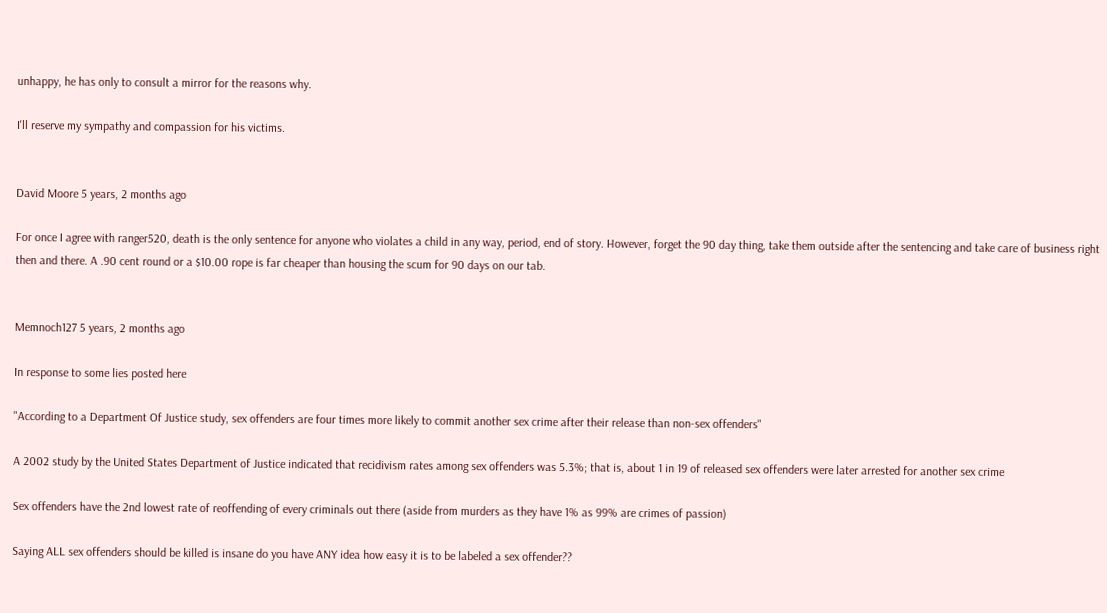unhappy, he has only to consult a mirror for the reasons why.

I'll reserve my sympathy and compassion for his victims.


David Moore 5 years, 2 months ago

For once I agree with ranger520, death is the only sentence for anyone who violates a child in any way, period, end of story. However, forget the 90 day thing, take them outside after the sentencing and take care of business right then and there. A .90 cent round or a $10.00 rope is far cheaper than housing the scum for 90 days on our tab.


Memnoch127 5 years, 2 months ago

In response to some lies posted here

"According to a Department Of Justice study, sex offenders are four times more likely to commit another sex crime after their release than non-sex offenders"

A 2002 study by the United States Department of Justice indicated that recidivism rates among sex offenders was 5.3%; that is, about 1 in 19 of released sex offenders were later arrested for another sex crime

Sex offenders have the 2nd lowest rate of reoffending of every criminals out there (aside from murders as they have 1% as 99% are crimes of passion)

Saying ALL sex offenders should be killed is insane do you have ANY idea how easy it is to be labeled a sex offender??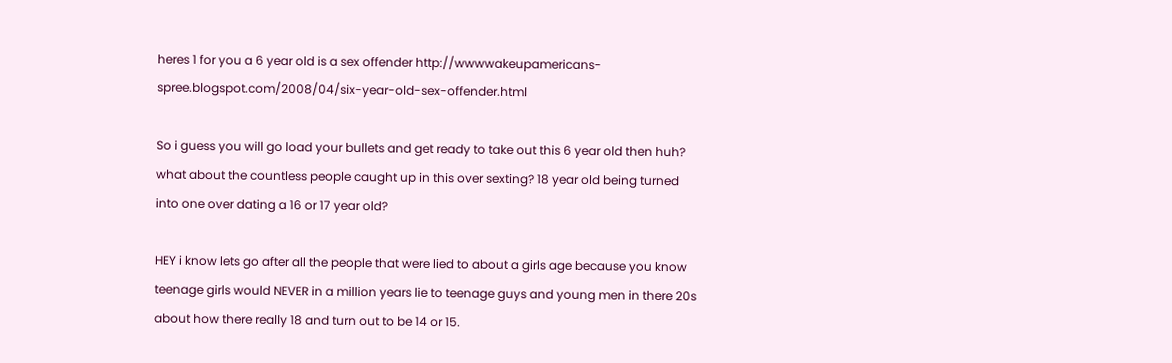heres 1 for you a 6 year old is a sex offender http://wwwwakeupamericans-spree.blogspot.com/2008/04/six-year-old-sex-offender.html

So i guess you will go load your bullets and get ready to take out this 6 year old then huh? what about the countless people caught up in this over sexting? 18 year old being turned into one over dating a 16 or 17 year old?

HEY i know lets go after all the people that were lied to about a girls age because you know teenage girls would NEVER in a million years lie to teenage guys and young men in there 20s about how there really 18 and turn out to be 14 or 15.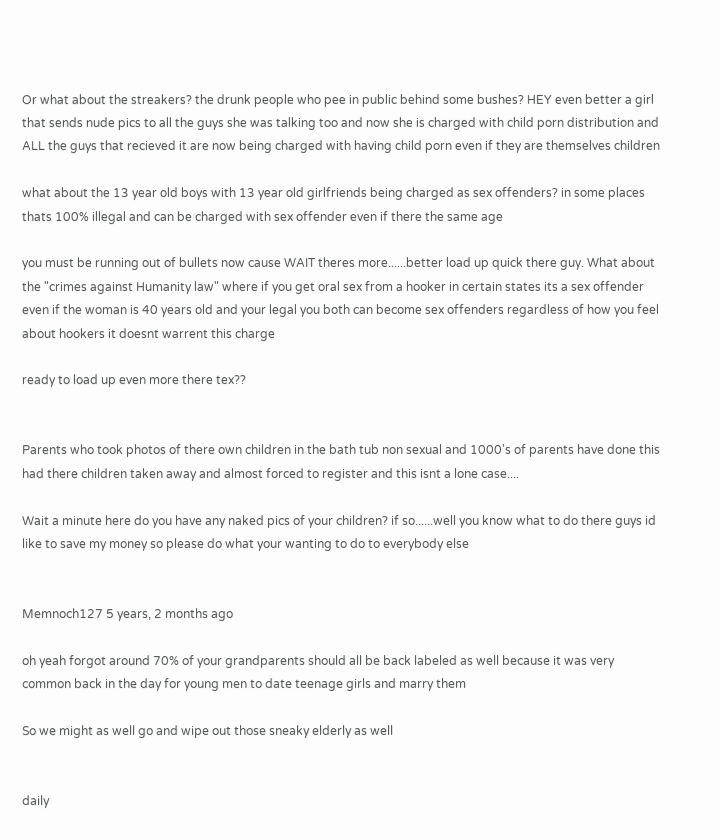Or what about the streakers? the drunk people who pee in public behind some bushes? HEY even better a girl that sends nude pics to all the guys she was talking too and now she is charged with child porn distribution and ALL the guys that recieved it are now being charged with having child porn even if they are themselves children

what about the 13 year old boys with 13 year old girlfriends being charged as sex offenders? in some places thats 100% illegal and can be charged with sex offender even if there the same age

you must be running out of bullets now cause WAIT theres more......better load up quick there guy. What about the "crimes against Humanity law" where if you get oral sex from a hooker in certain states its a sex offender even if the woman is 40 years old and your legal you both can become sex offenders regardless of how you feel about hookers it doesnt warrent this charge

ready to load up even more there tex??


Parents who took photos of there own children in the bath tub non sexual and 1000's of parents have done this had there children taken away and almost forced to register and this isnt a lone case....

Wait a minute here do you have any naked pics of your children? if so......well you know what to do there guys id like to save my money so please do what your wanting to do to everybody else


Memnoch127 5 years, 2 months ago

oh yeah forgot around 70% of your grandparents should all be back labeled as well because it was very common back in the day for young men to date teenage girls and marry them

So we might as well go and wipe out those sneaky elderly as well


daily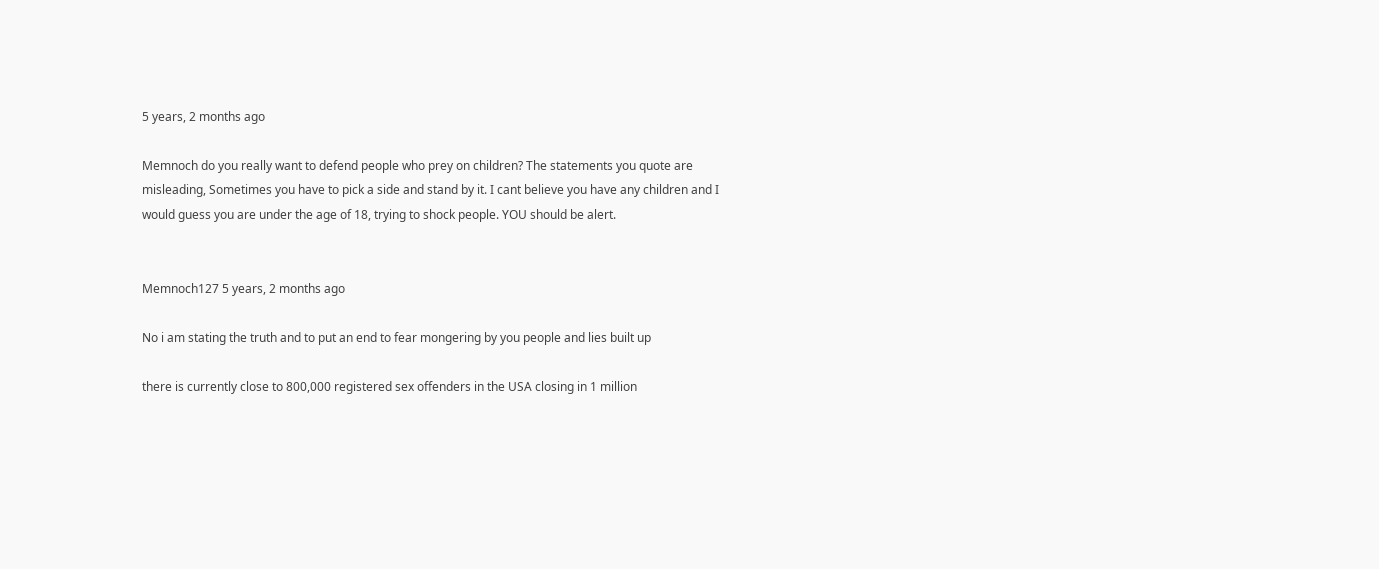5 years, 2 months ago

Memnoch do you really want to defend people who prey on children? The statements you quote are misleading, Sometimes you have to pick a side and stand by it. I cant believe you have any children and I would guess you are under the age of 18, trying to shock people. YOU should be alert.


Memnoch127 5 years, 2 months ago

No i am stating the truth and to put an end to fear mongering by you people and lies built up

there is currently close to 800,000 registered sex offenders in the USA closing in 1 million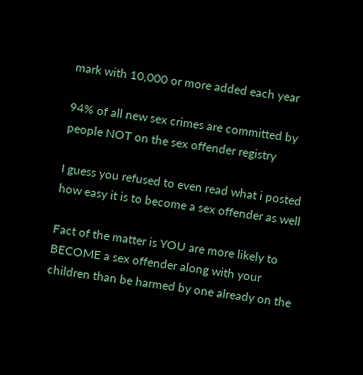mark with 10,000 or more added each year

94% of all new sex crimes are committed by people NOT on the sex offender registry

I guess you refused to even read what i posted how easy it is to become a sex offender as well

Fact of the matter is YOU are more likely to BECOME a sex offender along with your children than be harmed by one already on the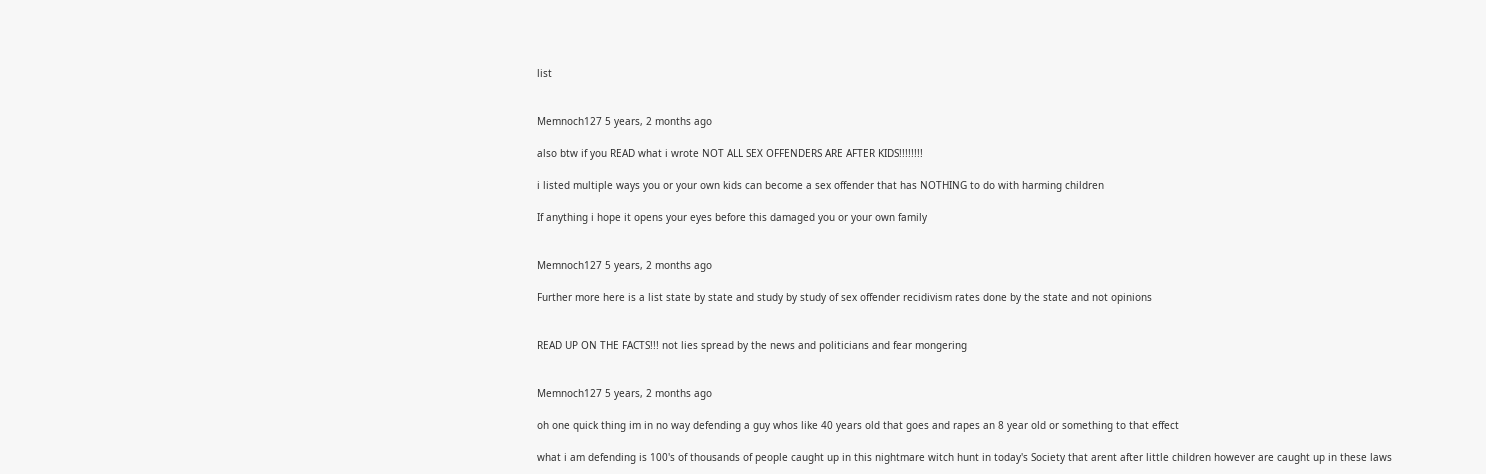list


Memnoch127 5 years, 2 months ago

also btw if you READ what i wrote NOT ALL SEX OFFENDERS ARE AFTER KIDS!!!!!!!!

i listed multiple ways you or your own kids can become a sex offender that has NOTHING to do with harming children

If anything i hope it opens your eyes before this damaged you or your own family


Memnoch127 5 years, 2 months ago

Further more here is a list state by state and study by study of sex offender recidivism rates done by the state and not opinions


READ UP ON THE FACTS!!! not lies spread by the news and politicians and fear mongering


Memnoch127 5 years, 2 months ago

oh one quick thing im in no way defending a guy whos like 40 years old that goes and rapes an 8 year old or something to that effect

what i am defending is 100's of thousands of people caught up in this nightmare witch hunt in today's Society that arent after little children however are caught up in these laws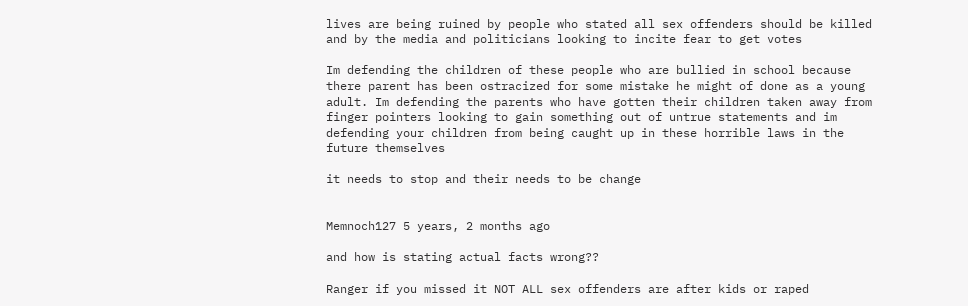lives are being ruined by people who stated all sex offenders should be killed and by the media and politicians looking to incite fear to get votes

Im defending the children of these people who are bullied in school because there parent has been ostracized for some mistake he might of done as a young adult. Im defending the parents who have gotten their children taken away from finger pointers looking to gain something out of untrue statements and im defending your children from being caught up in these horrible laws in the future themselves

it needs to stop and their needs to be change


Memnoch127 5 years, 2 months ago

and how is stating actual facts wrong??

Ranger if you missed it NOT ALL sex offenders are after kids or raped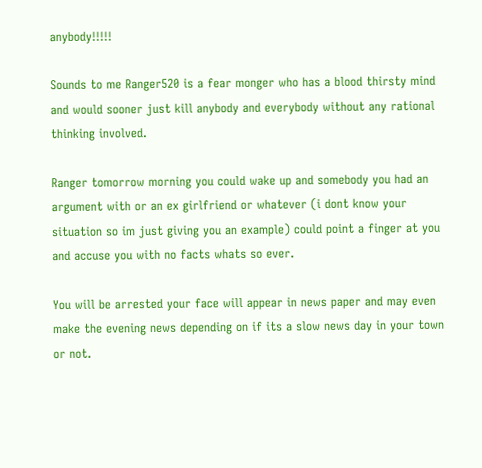anybody!!!!!

Sounds to me Ranger520 is a fear monger who has a blood thirsty mind and would sooner just kill anybody and everybody without any rational thinking involved.

Ranger tomorrow morning you could wake up and somebody you had an argument with or an ex girlfriend or whatever (i dont know your situation so im just giving you an example) could point a finger at you and accuse you with no facts whats so ever.

You will be arrested your face will appear in news paper and may even make the evening news depending on if its a slow news day in your town or not.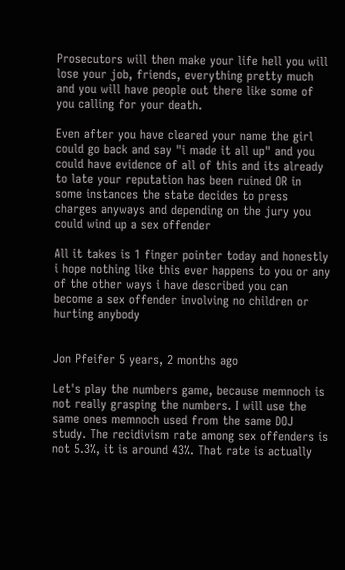Prosecutors will then make your life hell you will lose your job, friends, everything pretty much and you will have people out there like some of you calling for your death.

Even after you have cleared your name the girl could go back and say "i made it all up" and you could have evidence of all of this and its already to late your reputation has been ruined OR in some instances the state decides to press charges anyways and depending on the jury you could wind up a sex offender

All it takes is 1 finger pointer today and honestly i hope nothing like this ever happens to you or any of the other ways i have described you can become a sex offender involving no children or hurting anybody


Jon Pfeifer 5 years, 2 months ago

Let's play the numbers game, because memnoch is not really grasping the numbers. I will use the same ones memnoch used from the same DOJ study. The recidivism rate among sex offenders is not 5.3%, it is around 43%. That rate is actually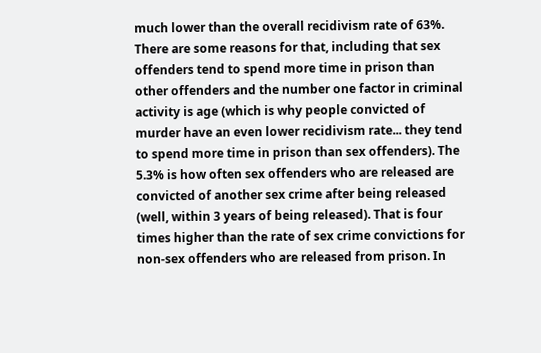much lower than the overall recidivism rate of 63%. There are some reasons for that, including that sex offenders tend to spend more time in prison than other offenders and the number one factor in criminal activity is age (which is why people convicted of murder have an even lower recidivism rate... they tend to spend more time in prison than sex offenders). The 5.3% is how often sex offenders who are released are convicted of another sex crime after being released (well, within 3 years of being released). That is four times higher than the rate of sex crime convictions for non-sex offenders who are released from prison. In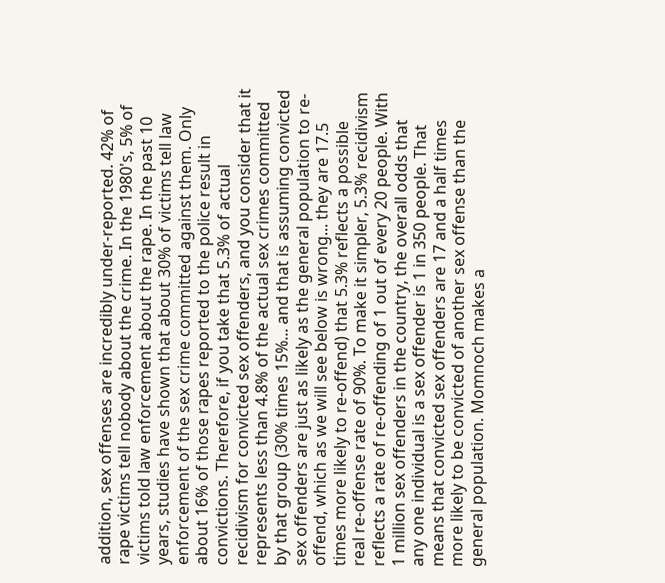addition, sex offenses are incredibly under-reported. 42% of rape victims tell nobody about the crime. In the 1980's, 5% of victims told law enforcement about the rape. In the past 10 years, studies have shown that about 30% of victims tell law enforcement of the sex crime committed against them. Only about 16% of those rapes reported to the police result in convictions. Therefore, if you take that 5.3% of actual recidivism for convicted sex offenders, and you consider that it represents less than 4.8% of the actual sex crimes committed by that group (30% times 15%... and that is assuming convicted sex offenders are just as likely as the general population to re-offend, which as we will see below is wrong... they are 17.5 times more likely to re-offend) that 5.3% reflects a possible real re-offense rate of 90%. To make it simpler, 5.3% recidivism reflects a rate of re-offending of 1 out of every 20 people. With 1 million sex offenders in the country, the overall odds that any one individual is a sex offender is 1 in 350 people. That means that convicted sex offenders are 17 and a half times more likely to be convicted of another sex offense than the general population. Momnoch makes a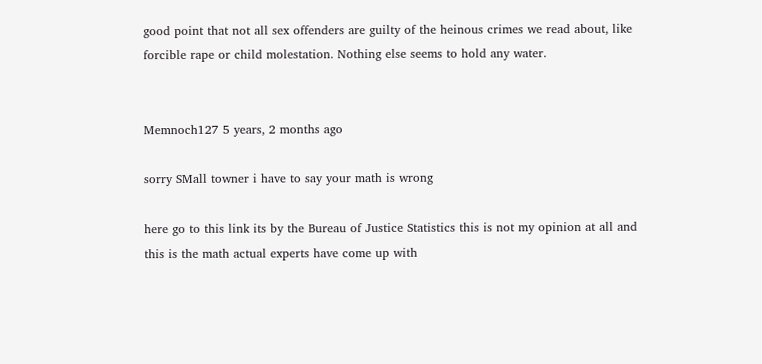good point that not all sex offenders are guilty of the heinous crimes we read about, like forcible rape or child molestation. Nothing else seems to hold any water.


Memnoch127 5 years, 2 months ago

sorry SMall towner i have to say your math is wrong

here go to this link its by the Bureau of Justice Statistics this is not my opinion at all and this is the math actual experts have come up with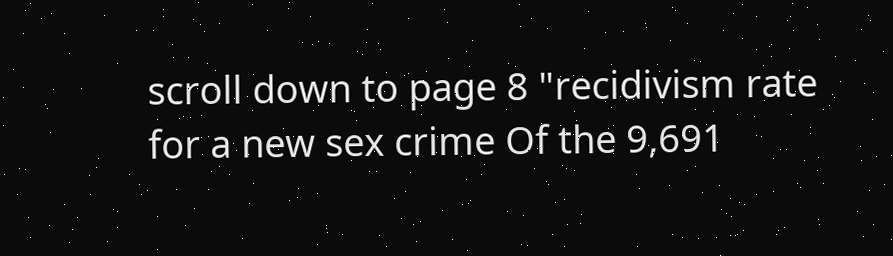scroll down to page 8 "recidivism rate for a new sex crime Of the 9,691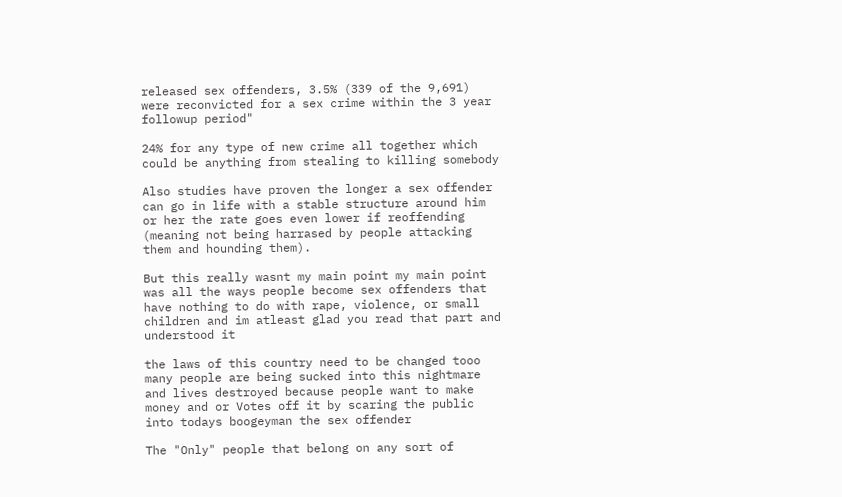released sex offenders, 3.5% (339 of the 9,691) were reconvicted for a sex crime within the 3 year followup period"

24% for any type of new crime all together which could be anything from stealing to killing somebody

Also studies have proven the longer a sex offender can go in life with a stable structure around him or her the rate goes even lower if reoffending (meaning not being harrased by people attacking them and hounding them).

But this really wasnt my main point my main point was all the ways people become sex offenders that have nothing to do with rape, violence, or small children and im atleast glad you read that part and understood it

the laws of this country need to be changed tooo many people are being sucked into this nightmare and lives destroyed because people want to make money and or Votes off it by scaring the public into todays boogeyman the sex offender

The "Only" people that belong on any sort of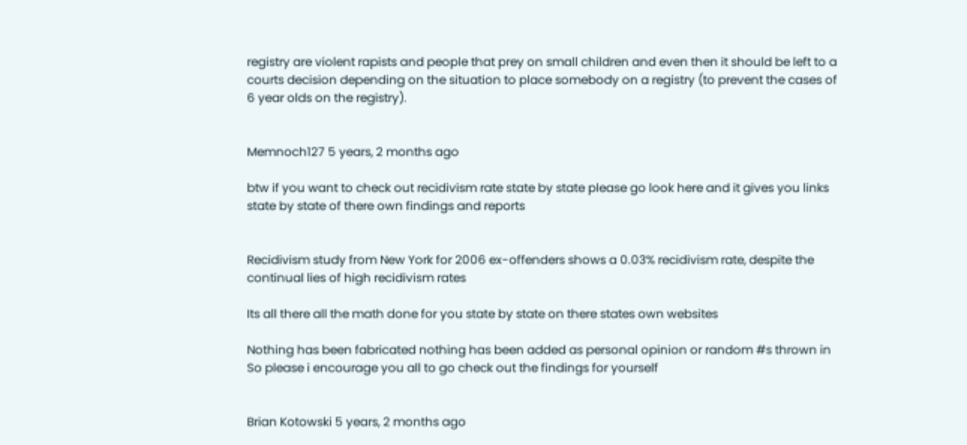registry are violent rapists and people that prey on small children and even then it should be left to a courts decision depending on the situation to place somebody on a registry (to prevent the cases of 6 year olds on the registry).


Memnoch127 5 years, 2 months ago

btw if you want to check out recidivism rate state by state please go look here and it gives you links state by state of there own findings and reports


Recidivism study from New York for 2006 ex-offenders shows a 0.03% recidivism rate, despite the continual lies of high recidivism rates

Its all there all the math done for you state by state on there states own websites

Nothing has been fabricated nothing has been added as personal opinion or random #s thrown in So please i encourage you all to go check out the findings for yourself


Brian Kotowski 5 years, 2 months ago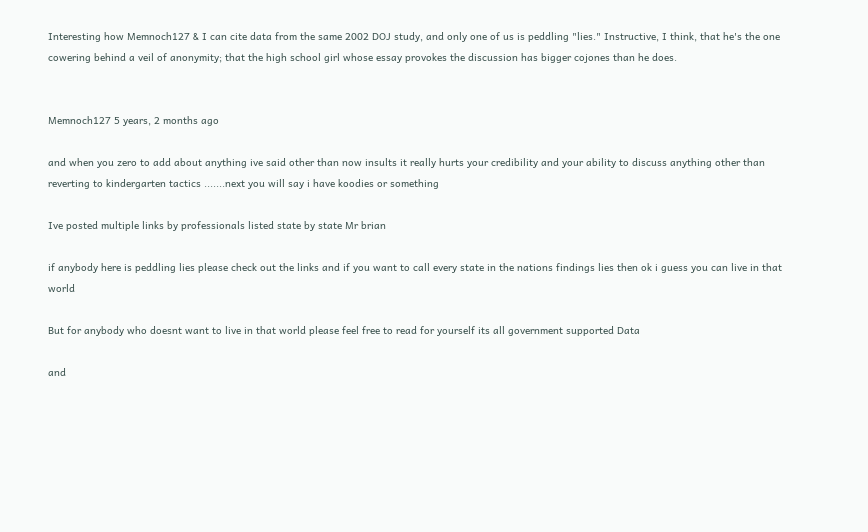Interesting how Memnoch127 & I can cite data from the same 2002 DOJ study, and only one of us is peddling "lies." Instructive, I think, that he's the one cowering behind a veil of anonymity; that the high school girl whose essay provokes the discussion has bigger cojones than he does.


Memnoch127 5 years, 2 months ago

and when you zero to add about anything ive said other than now insults it really hurts your credibility and your ability to discuss anything other than reverting to kindergarten tactics .......next you will say i have koodies or something

Ive posted multiple links by professionals listed state by state Mr brian

if anybody here is peddling lies please check out the links and if you want to call every state in the nations findings lies then ok i guess you can live in that world

But for anybody who doesnt want to live in that world please feel free to read for yourself its all government supported Data

and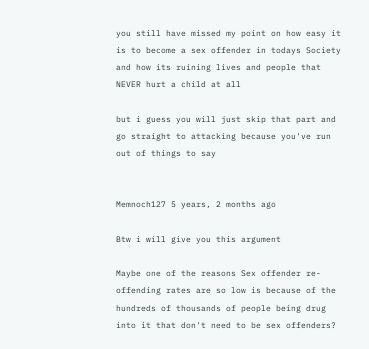you still have missed my point on how easy it is to become a sex offender in todays Society and how its ruining lives and people that NEVER hurt a child at all

but i guess you will just skip that part and go straight to attacking because you've run out of things to say


Memnoch127 5 years, 2 months ago

Btw i will give you this argument

Maybe one of the reasons Sex offender re-offending rates are so low is because of the hundreds of thousands of people being drug into it that don't need to be sex offenders?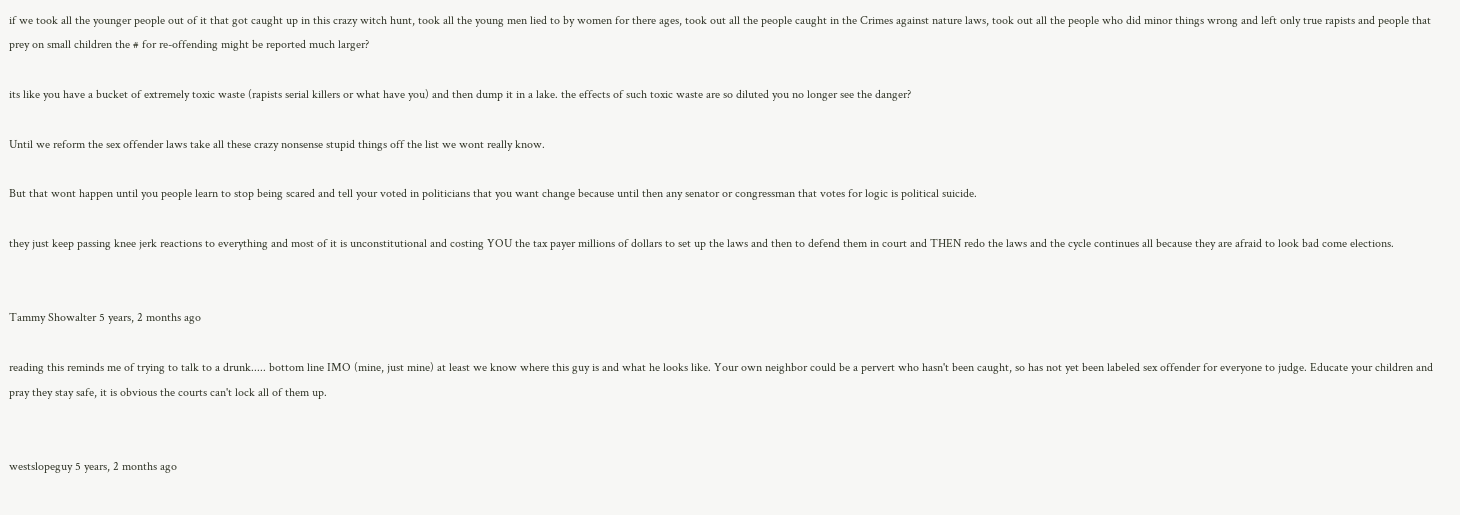if we took all the younger people out of it that got caught up in this crazy witch hunt, took all the young men lied to by women for there ages, took out all the people caught in the Crimes against nature laws, took out all the people who did minor things wrong and left only true rapists and people that prey on small children the # for re-offending might be reported much larger?

its like you have a bucket of extremely toxic waste (rapists serial killers or what have you) and then dump it in a lake. the effects of such toxic waste are so diluted you no longer see the danger?

Until we reform the sex offender laws take all these crazy nonsense stupid things off the list we wont really know.

But that wont happen until you people learn to stop being scared and tell your voted in politicians that you want change because until then any senator or congressman that votes for logic is political suicide.

they just keep passing knee jerk reactions to everything and most of it is unconstitutional and costing YOU the tax payer millions of dollars to set up the laws and then to defend them in court and THEN redo the laws and the cycle continues all because they are afraid to look bad come elections.


Tammy Showalter 5 years, 2 months ago

reading this reminds me of trying to talk to a drunk..... bottom line IMO (mine, just mine) at least we know where this guy is and what he looks like. Your own neighbor could be a pervert who hasn't been caught, so has not yet been labeled sex offender for everyone to judge. Educate your children and pray they stay safe, it is obvious the courts can't lock all of them up.


westslopeguy 5 years, 2 months ago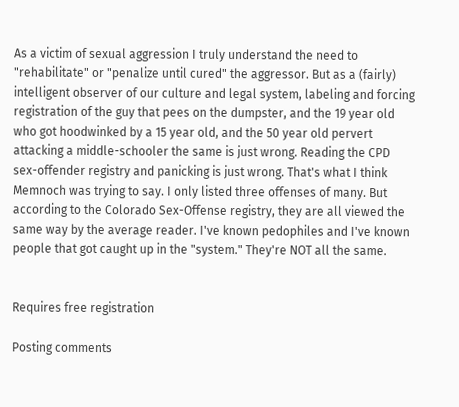As a victim of sexual aggression I truly understand the need to "rehabilitate" or "penalize until cured" the aggressor. But as a (fairly) intelligent observer of our culture and legal system, labeling and forcing registration of the guy that pees on the dumpster, and the 19 year old who got hoodwinked by a 15 year old, and the 50 year old pervert attacking a middle-schooler the same is just wrong. Reading the CPD sex-offender registry and panicking is just wrong. That's what I think Memnoch was trying to say. I only listed three offenses of many. But according to the Colorado Sex-Offense registry, they are all viewed the same way by the average reader. I've known pedophiles and I've known people that got caught up in the "system." They're NOT all the same.


Requires free registration

Posting comments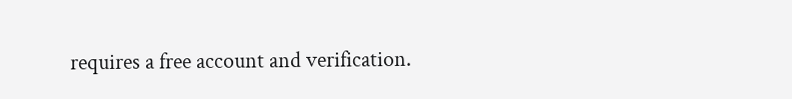requires a free account and verification.